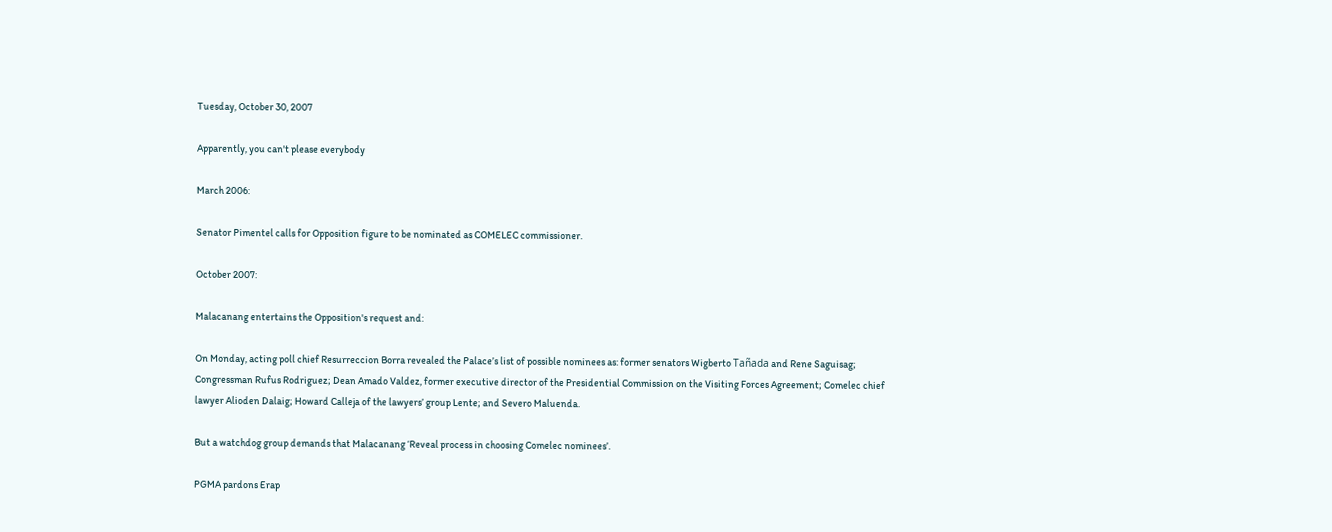Tuesday, October 30, 2007

Apparently, you can't please everybody

March 2006:

Senator Pimentel calls for Opposition figure to be nominated as COMELEC commissioner.

October 2007:

Malacanang entertains the Opposition's request and:

On Monday, acting poll chief Resurreccion Borra revealed the Palace’s list of possible nominees as: former senators Wigberto Tañada and Rene Saguisag; Congressman Rufus Rodriguez; Dean Amado Valdez, former executive director of the Presidential Commission on the Visiting Forces Agreement; Comelec chief lawyer Alioden Dalaig; Howard Calleja of the lawyers’ group Lente; and Severo Maluenda.

But a watchdog group demands that Malacanang ‘Reveal process in choosing Comelec nominees’.

PGMA pardons Erap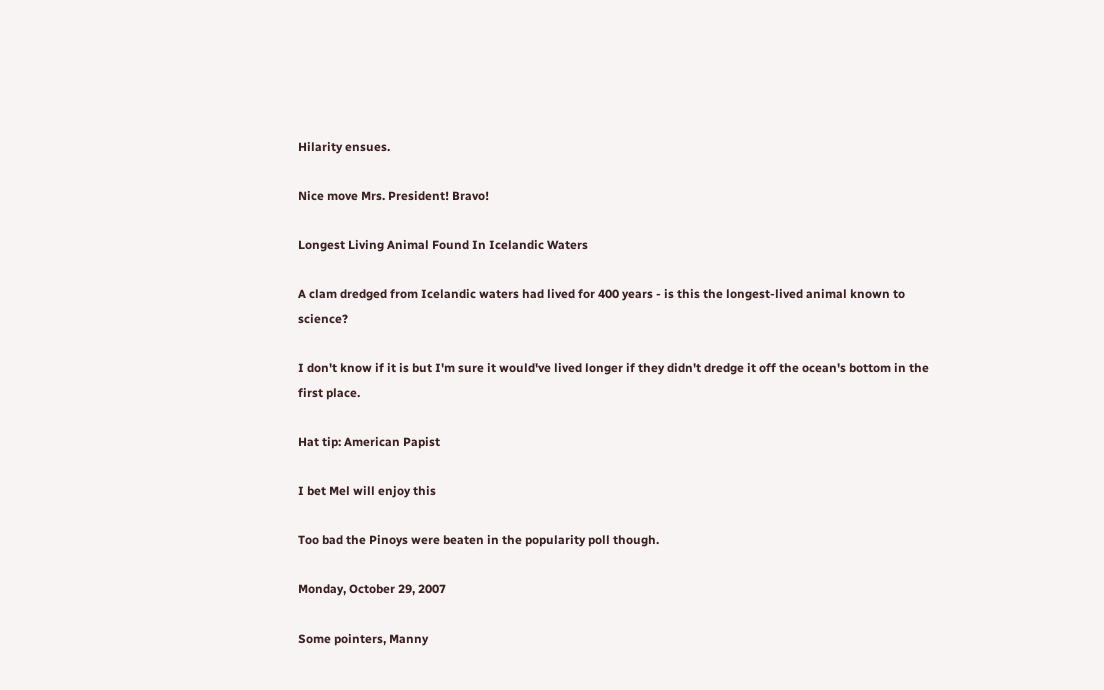Hilarity ensues.

Nice move Mrs. President! Bravo!

Longest Living Animal Found In Icelandic Waters

A clam dredged from Icelandic waters had lived for 400 years - is this the longest-lived animal known to science?

I don't know if it is but I'm sure it would've lived longer if they didn't dredge it off the ocean's bottom in the first place.

Hat tip: American Papist

I bet Mel will enjoy this

Too bad the Pinoys were beaten in the popularity poll though.

Monday, October 29, 2007

Some pointers, Manny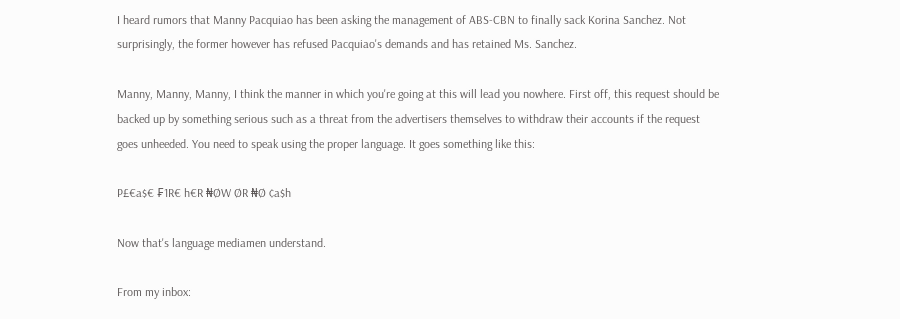I heard rumors that Manny Pacquiao has been asking the management of ABS-CBN to finally sack Korina Sanchez. Not surprisingly, the former however has refused Pacquiao's demands and has retained Ms. Sanchez.

Manny, Manny, Manny, I think the manner in which you're going at this will lead you nowhere. First off, this request should be backed up by something serious such as a threat from the advertisers themselves to withdraw their accounts if the request goes unheeded. You need to speak using the proper language. It goes something like this:

P£€a$€ ₣1R€ h€R ₦ØW ØR ₦Ø ¢a$h

Now that's language mediamen understand.

From my inbox: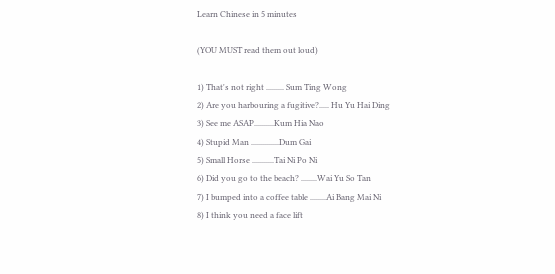Learn Chinese in 5 minutes

(YOU MUST read them out loud)

1) That's not right ......... Sum Ting Wong
2) Are you harbouring a fugitive?..... Hu Yu Hai Ding
3) See me ASAP..........Kum Hia Nao
4) Stupid Man ..............Dum Gai
5) Small Horse ...........Tai Ni Po Ni
6) Did you go to the beach? ........Wai Yu So Tan
7) I bumped into a coffee table ........Ai Bang Mai Ni
8) I think you need a face lift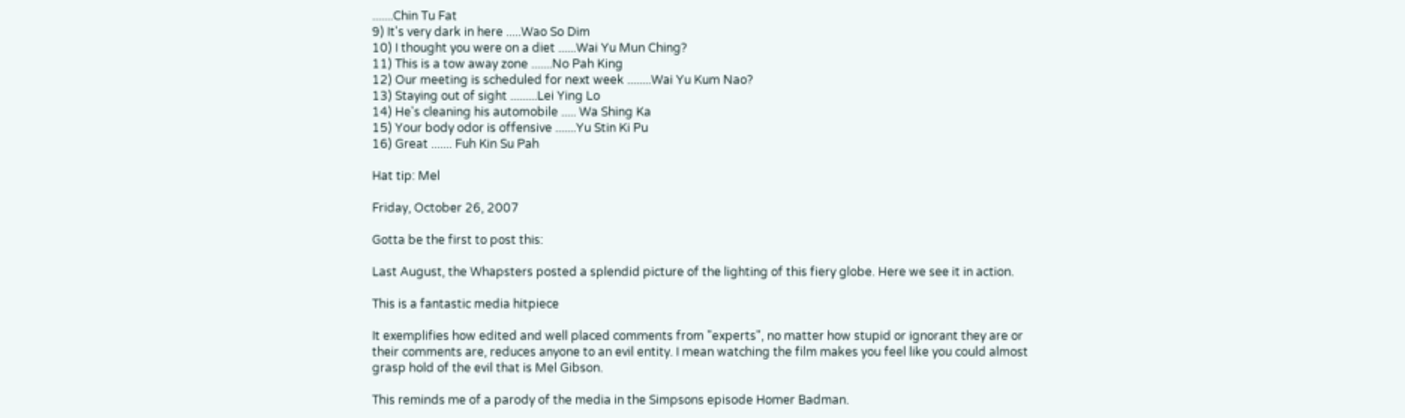.......Chin Tu Fat
9) It's very dark in here .....Wao So Dim
10) I thought you were on a diet ......Wai Yu Mun Ching?
11) This is a tow away zone .......No Pah King
12) Our meeting is scheduled for next week ........Wai Yu Kum Nao?
13) Staying out of sight .........Lei Ying Lo
14) He's cleaning his automobile ..... Wa Shing Ka
15) Your body odor is offensive .......Yu Stin Ki Pu
16) Great ....... Fuh Kin Su Pah

Hat tip: Mel

Friday, October 26, 2007

Gotta be the first to post this:

Last August, the Whapsters posted a splendid picture of the lighting of this fiery globe. Here we see it in action.

This is a fantastic media hitpiece

It exemplifies how edited and well placed comments from "experts", no matter how stupid or ignorant they are or their comments are, reduces anyone to an evil entity. I mean watching the film makes you feel like you could almost grasp hold of the evil that is Mel Gibson.

This reminds me of a parody of the media in the Simpsons episode Homer Badman.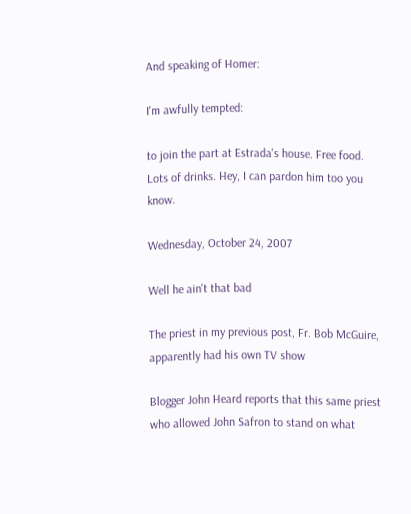And speaking of Homer:

I'm awfully tempted:

to join the part at Estrada's house. Free food. Lots of drinks. Hey, I can pardon him too you know.

Wednesday, October 24, 2007

Well he ain't that bad

The priest in my previous post, Fr. Bob McGuire, apparently had his own TV show

Blogger John Heard reports that this same priest who allowed John Safron to stand on what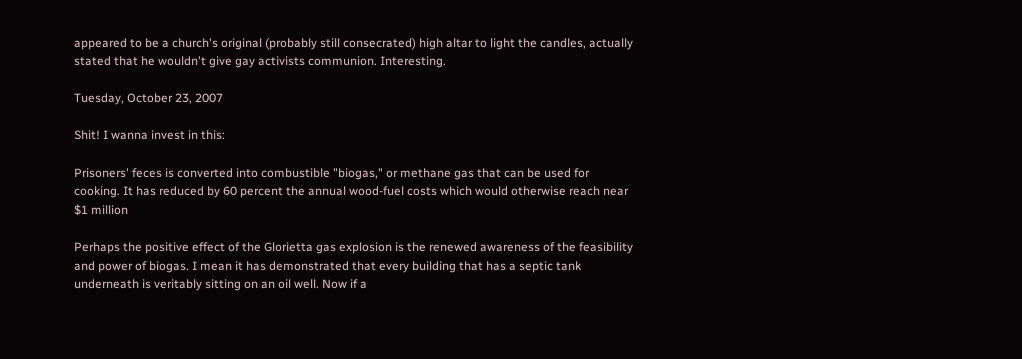appeared to be a church's original (probably still consecrated) high altar to light the candles, actually stated that he wouldn't give gay activists communion. Interesting.

Tuesday, October 23, 2007

Shit! I wanna invest in this:

Prisoners' feces is converted into combustible "biogas," or methane gas that can be used for cooking. It has reduced by 60 percent the annual wood-fuel costs which would otherwise reach near $1 million

Perhaps the positive effect of the Glorietta gas explosion is the renewed awareness of the feasibility and power of biogas. I mean it has demonstrated that every building that has a septic tank underneath is veritably sitting on an oil well. Now if a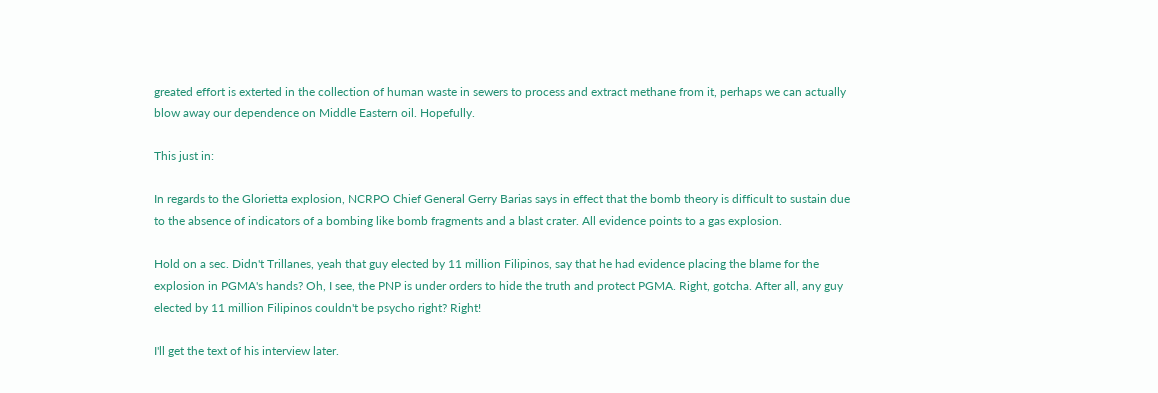greated effort is exterted in the collection of human waste in sewers to process and extract methane from it, perhaps we can actually blow away our dependence on Middle Eastern oil. Hopefully.

This just in:

In regards to the Glorietta explosion, NCRPO Chief General Gerry Barias says in effect that the bomb theory is difficult to sustain due to the absence of indicators of a bombing like bomb fragments and a blast crater. All evidence points to a gas explosion.

Hold on a sec. Didn't Trillanes, yeah that guy elected by 11 million Filipinos, say that he had evidence placing the blame for the explosion in PGMA's hands? Oh, I see, the PNP is under orders to hide the truth and protect PGMA. Right, gotcha. After all, any guy elected by 11 million Filipinos couldn't be psycho right? Right!

I'll get the text of his interview later.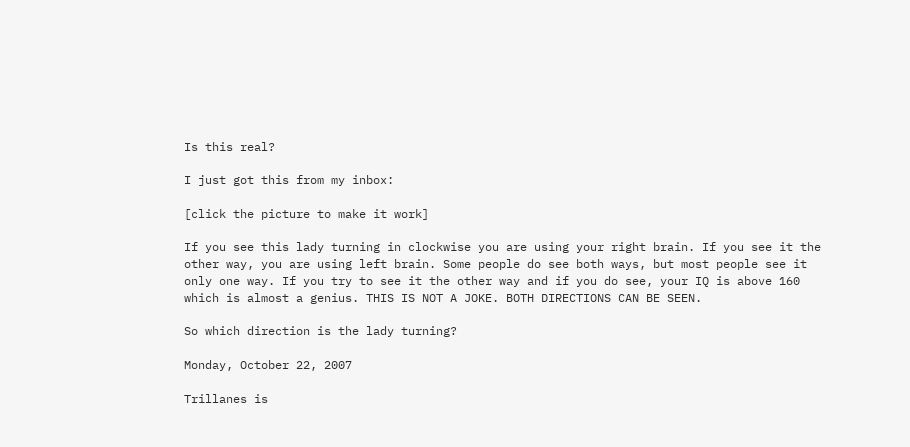Is this real?

I just got this from my inbox:

[click the picture to make it work]

If you see this lady turning in clockwise you are using your right brain. If you see it the other way, you are using left brain. Some people do see both ways, but most people see it only one way. If you try to see it the other way and if you do see, your IQ is above 160 which is almost a genius. THIS IS NOT A JOKE. BOTH DIRECTIONS CAN BE SEEN.

So which direction is the lady turning?

Monday, October 22, 2007

Trillanes is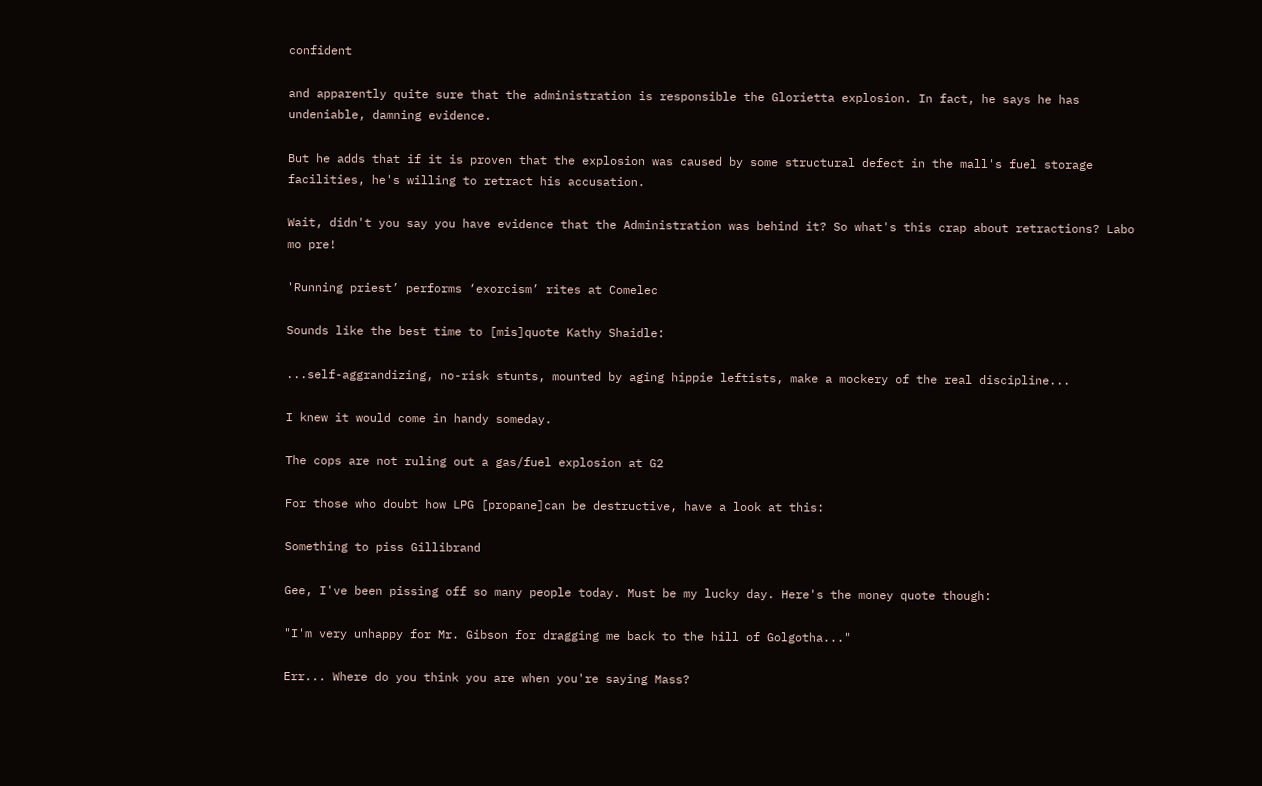confident

and apparently quite sure that the administration is responsible the Glorietta explosion. In fact, he says he has undeniable, damning evidence.

But he adds that if it is proven that the explosion was caused by some structural defect in the mall's fuel storage facilities, he's willing to retract his accusation.

Wait, didn't you say you have evidence that the Administration was behind it? So what's this crap about retractions? Labo mo pre!

'Running priest’ performs ‘exorcism’ rites at Comelec

Sounds like the best time to [mis]quote Kathy Shaidle:

...self-aggrandizing, no-risk stunts, mounted by aging hippie leftists, make a mockery of the real discipline...

I knew it would come in handy someday.

The cops are not ruling out a gas/fuel explosion at G2

For those who doubt how LPG [propane]can be destructive, have a look at this:

Something to piss Gillibrand

Gee, I've been pissing off so many people today. Must be my lucky day. Here's the money quote though:

"I'm very unhappy for Mr. Gibson for dragging me back to the hill of Golgotha..."

Err... Where do you think you are when you're saying Mass?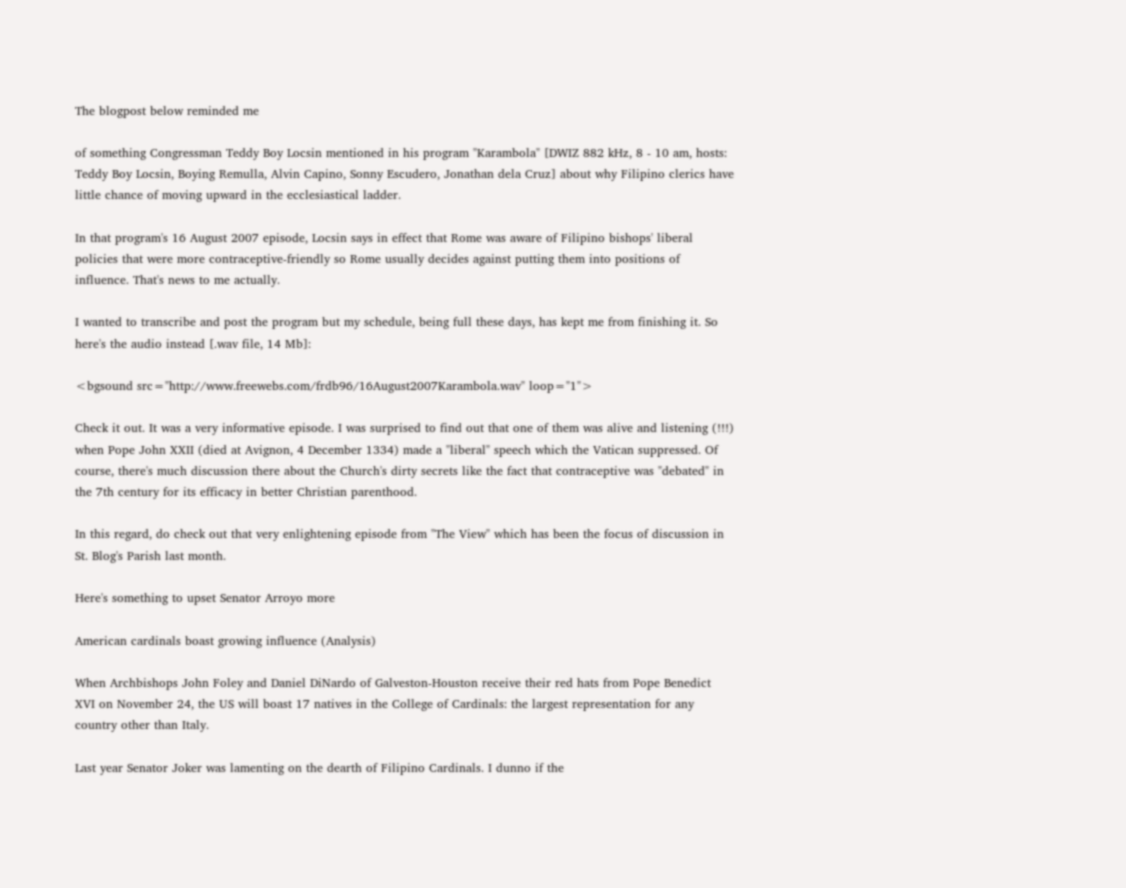The blogpost below reminded me

of something Congressman Teddy Boy Locsin mentioned in his program "Karambola" [DWIZ 882 kHz, 8 - 10 am, hosts: Teddy Boy Locsin, Boying Remulla, Alvin Capino, Sonny Escudero, Jonathan dela Cruz] about why Filipino clerics have little chance of moving upward in the ecclesiastical ladder.

In that program's 16 August 2007 episode, Locsin says in effect that Rome was aware of Filipino bishops' liberal policies that were more contraceptive-friendly so Rome usually decides against putting them into positions of influence. That's news to me actually.

I wanted to transcribe and post the program but my schedule, being full these days, has kept me from finishing it. So here's the audio instead [.wav file, 14 Mb]:

<bgsound src="http://www.freewebs.com/frdb96/16August2007Karambola.wav" loop="1">

Check it out. It was a very informative episode. I was surprised to find out that one of them was alive and listening (!!!) when Pope John XXII (died at Avignon, 4 December 1334) made a "liberal" speech which the Vatican suppressed. Of course, there's much discussion there about the Church's dirty secrets like the fact that contraceptive was "debated" in the 7th century for its efficacy in better Christian parenthood.

In this regard, do check out that very enlightening episode from "The View" which has been the focus of discussion in St. Blog's Parish last month.

Here's something to upset Senator Arroyo more

American cardinals boast growing influence (Analysis)

When Archbishops John Foley and Daniel DiNardo of Galveston-Houston receive their red hats from Pope Benedict XVI on November 24, the US will boast 17 natives in the College of Cardinals: the largest representation for any country other than Italy.

Last year Senator Joker was lamenting on the dearth of Filipino Cardinals. I dunno if the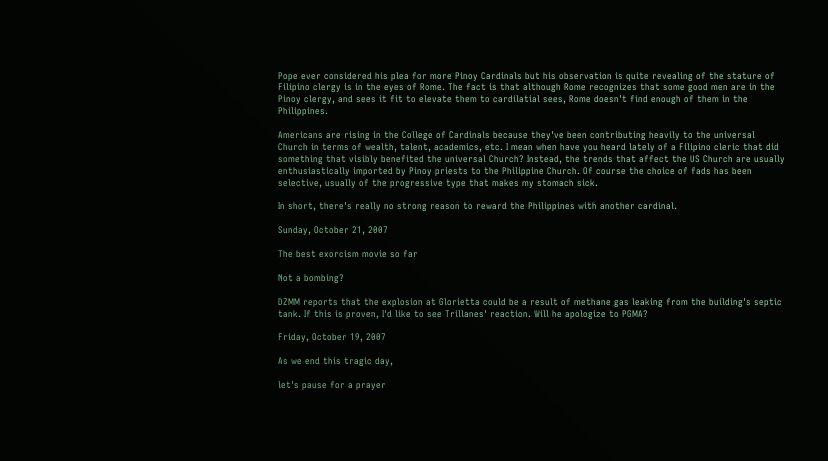Pope ever considered his plea for more Pinoy Cardinals but his observation is quite revealing of the stature of Filipino clergy is in the eyes of Rome. The fact is that although Rome recognizes that some good men are in the Pinoy clergy, and sees it fit to elevate them to cardilatial sees, Rome doesn't find enough of them in the Philippines.

Americans are rising in the College of Cardinals because they've been contributing heavily to the universal Church in terms of wealth, talent, academics, etc. I mean when have you heard lately of a Filipino cleric that did something that visibly benefited the universal Church? Instead, the trends that affect the US Church are usually enthusiastically imported by Pinoy priests to the Philippine Church. Of course the choice of fads has been selective, usually of the progressive type that makes my stomach sick.

In short, there's really no strong reason to reward the Philippines with another cardinal.

Sunday, October 21, 2007

The best exorcism movie so far

Not a bombing?

DZMM reports that the explosion at Glorietta could be a result of methane gas leaking from the building's septic tank. If this is proven, I'd like to see Trillanes' reaction. Will he apologize to PGMA?

Friday, October 19, 2007

As we end this tragic day,

let's pause for a prayer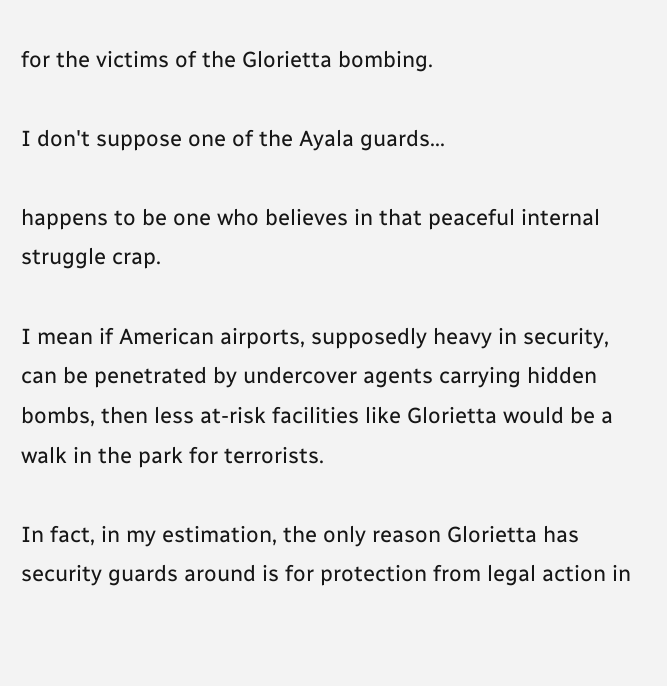for the victims of the Glorietta bombing.

I don't suppose one of the Ayala guards...

happens to be one who believes in that peaceful internal struggle crap.

I mean if American airports, supposedly heavy in security, can be penetrated by undercover agents carrying hidden bombs, then less at-risk facilities like Glorietta would be a walk in the park for terrorists.

In fact, in my estimation, the only reason Glorietta has security guards around is for protection from legal action in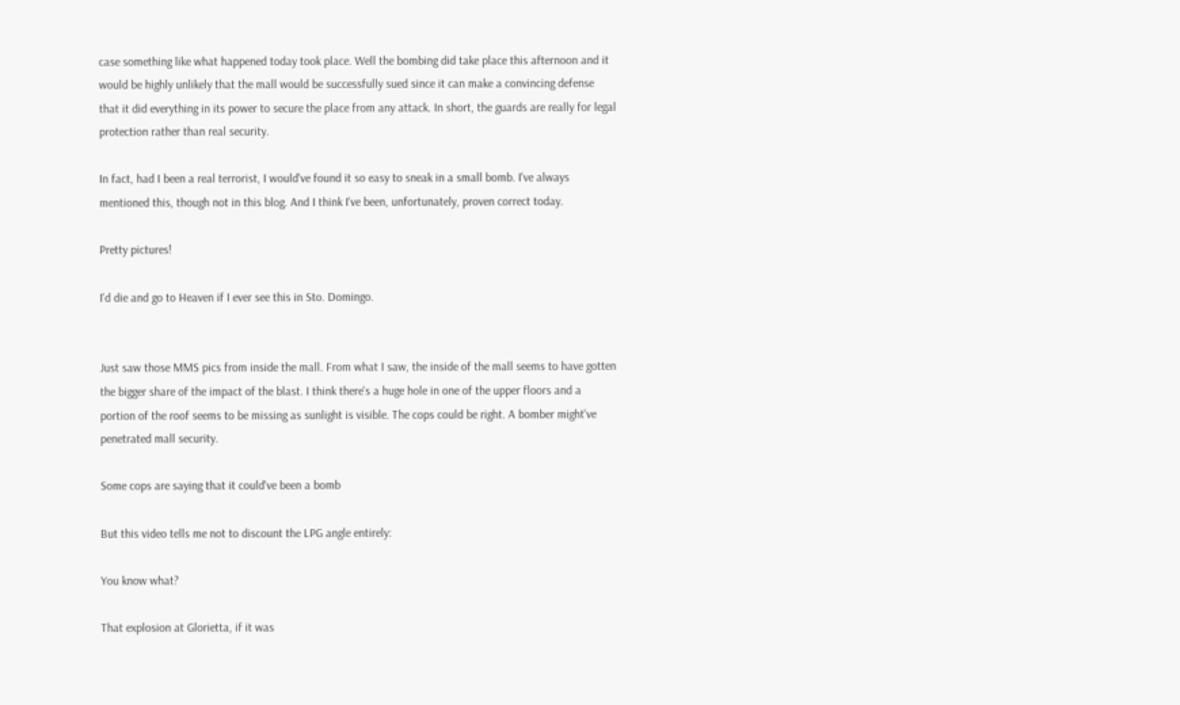case something like what happened today took place. Well the bombing did take place this afternoon and it would be highly unlikely that the mall would be successfully sued since it can make a convincing defense that it did everything in its power to secure the place from any attack. In short, the guards are really for legal protection rather than real security.

In fact, had I been a real terrorist, I would've found it so easy to sneak in a small bomb. I've always mentioned this, though not in this blog. And I think I've been, unfortunately, proven correct today.

Pretty pictures!

I'd die and go to Heaven if I ever see this in Sto. Domingo.


Just saw those MMS pics from inside the mall. From what I saw, the inside of the mall seems to have gotten the bigger share of the impact of the blast. I think there's a huge hole in one of the upper floors and a portion of the roof seems to be missing as sunlight is visible. The cops could be right. A bomber might've penetrated mall security.

Some cops are saying that it could've been a bomb

But this video tells me not to discount the LPG angle entirely:

You know what?

That explosion at Glorietta, if it was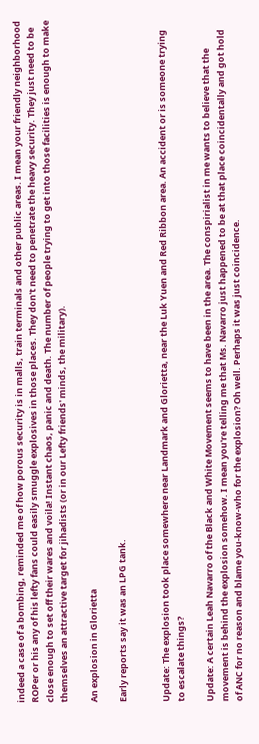indeed a case of a bombing, reminded me of how porous security is in malls, train terminals and other public areas. I mean your friendly neighborhood ROPer or his any of his lefty fans could easily smuggle explosives in those places. They don't need to penetrate the heavy security. They just need to be close enough to set off their wares and voila! Instant chaos, panic and death. The number of people trying to get into those facilities is enough to make themselves an attractive target for jihadists (or in our Lefty friends' minds, the military).

An explosion in Glorietta

Early reports say it was an LPG tank.


Update: The explosion took place somewhere near Landmark and Glorietta, near the Luk Yuen and Red Ribbon area. An accident or is someone trying to escalate things?

Update: A certain Leah Navarro of the Black and White Movement seems to have been in the area. The conspirialist in me wants to believe that the movement is behind the explosion somehow. I mean you're telling me that Ms. Navarro just happened to be at that place coincidentally and got hold of ANC for no reason and blame you-know-who for the explosion? Oh well. Perhaps it was just coincidence.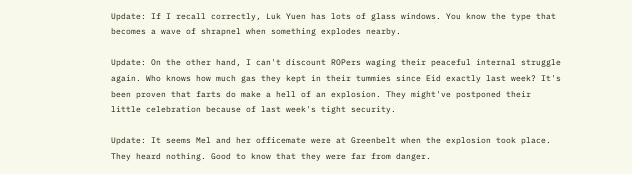Update: If I recall correctly, Luk Yuen has lots of glass windows. You know the type that becomes a wave of shrapnel when something explodes nearby.

Update: On the other hand, I can't discount ROPers waging their peaceful internal struggle again. Who knows how much gas they kept in their tummies since Eid exactly last week? It's been proven that farts do make a hell of an explosion. They might've postponed their little celebration because of last week's tight security.

Update: It seems Mel and her officemate were at Greenbelt when the explosion took place. They heard nothing. Good to know that they were far from danger.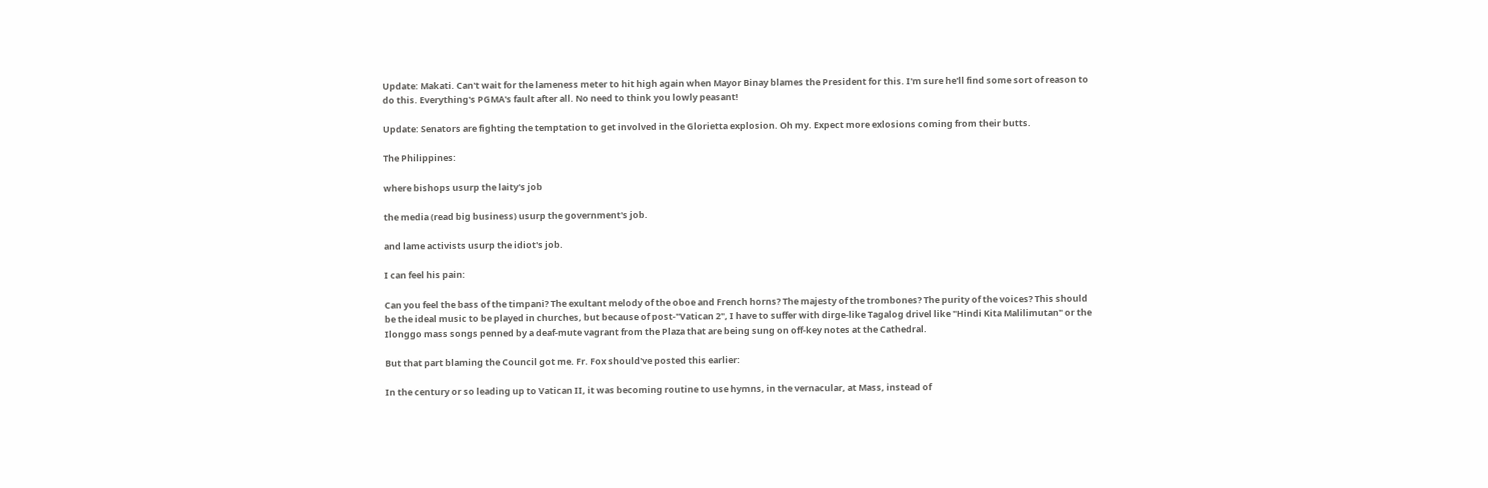Update: Makati. Can't wait for the lameness meter to hit high again when Mayor Binay blames the President for this. I'm sure he'll find some sort of reason to do this. Everything's PGMA's fault after all. No need to think you lowly peasant!

Update: Senators are fighting the temptation to get involved in the Glorietta explosion. Oh my. Expect more exlosions coming from their butts.

The Philippines:

where bishops usurp the laity's job

the media (read big business) usurp the government's job.

and lame activists usurp the idiot's job.

I can feel his pain:

Can you feel the bass of the timpani? The exultant melody of the oboe and French horns? The majesty of the trombones? The purity of the voices? This should be the ideal music to be played in churches, but because of post-"Vatican 2", I have to suffer with dirge-like Tagalog drivel like "Hindi Kita Malilimutan" or the Ilonggo mass songs penned by a deaf-mute vagrant from the Plaza that are being sung on off-key notes at the Cathedral.

But that part blaming the Council got me. Fr. Fox should've posted this earlier:

In the century or so leading up to Vatican II, it was becoming routine to use hymns, in the vernacular, at Mass, instead of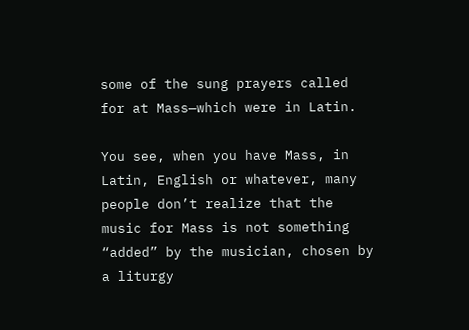some of the sung prayers called for at Mass—which were in Latin.

You see, when you have Mass, in Latin, English or whatever, many people don’t realize that the music for Mass is not something “added” by the musician, chosen by a liturgy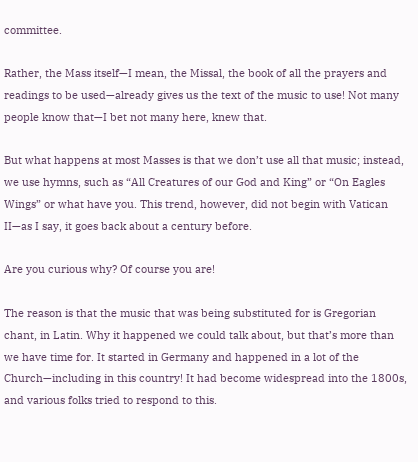committee.

Rather, the Mass itself—I mean, the Missal, the book of all the prayers and readings to be used—already gives us the text of the music to use! Not many people know that—I bet not many here, knew that.

But what happens at most Masses is that we don’t use all that music; instead, we use hymns, such as “All Creatures of our God and King” or “On Eagles Wings” or what have you. This trend, however, did not begin with Vatican II—as I say, it goes back about a century before.

Are you curious why? Of course you are!

The reason is that the music that was being substituted for is Gregorian chant, in Latin. Why it happened we could talk about, but that’s more than we have time for. It started in Germany and happened in a lot of the Church—including in this country! It had become widespread into the 1800s, and various folks tried to respond to this.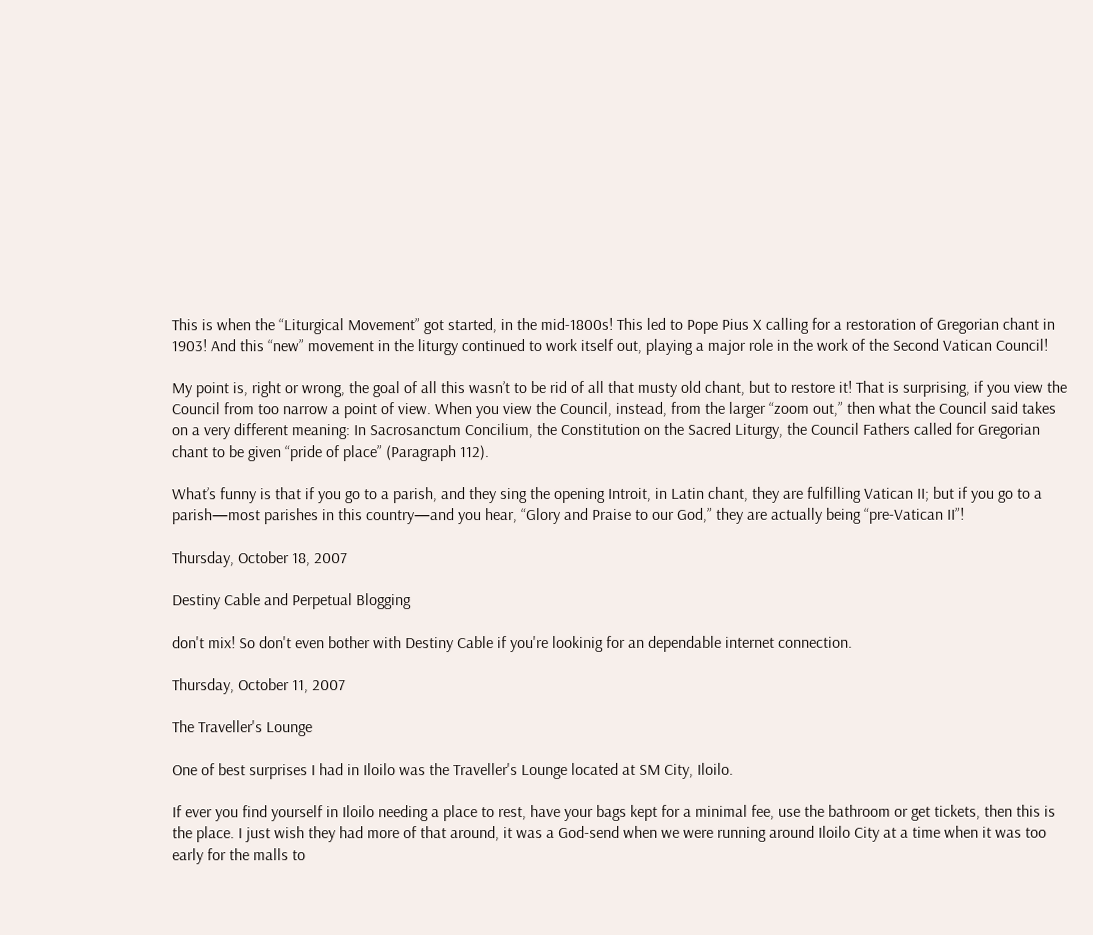This is when the “Liturgical Movement” got started, in the mid-1800s! This led to Pope Pius X calling for a restoration of Gregorian chant in 1903! And this “new” movement in the liturgy continued to work itself out, playing a major role in the work of the Second Vatican Council!

My point is, right or wrong, the goal of all this wasn’t to be rid of all that musty old chant, but to restore it! That is surprising, if you view the Council from too narrow a point of view. When you view the Council, instead, from the larger “zoom out,” then what the Council said takes on a very different meaning: In Sacrosanctum Concilium, the Constitution on the Sacred Liturgy, the Council Fathers called for Gregorian chant to be given “pride of place” (Paragraph 112).

What’s funny is that if you go to a parish, and they sing the opening Introit, in Latin chant, they are fulfilling Vatican II; but if you go to a parish—most parishes in this country—and you hear, “Glory and Praise to our God,” they are actually being “pre-Vatican II”!

Thursday, October 18, 2007

Destiny Cable and Perpetual Blogging

don't mix! So don't even bother with Destiny Cable if you're lookinig for an dependable internet connection.

Thursday, October 11, 2007

The Traveller's Lounge

One of best surprises I had in Iloilo was the Traveller's Lounge located at SM City, Iloilo.

If ever you find yourself in Iloilo needing a place to rest, have your bags kept for a minimal fee, use the bathroom or get tickets, then this is the place. I just wish they had more of that around, it was a God-send when we were running around Iloilo City at a time when it was too early for the malls to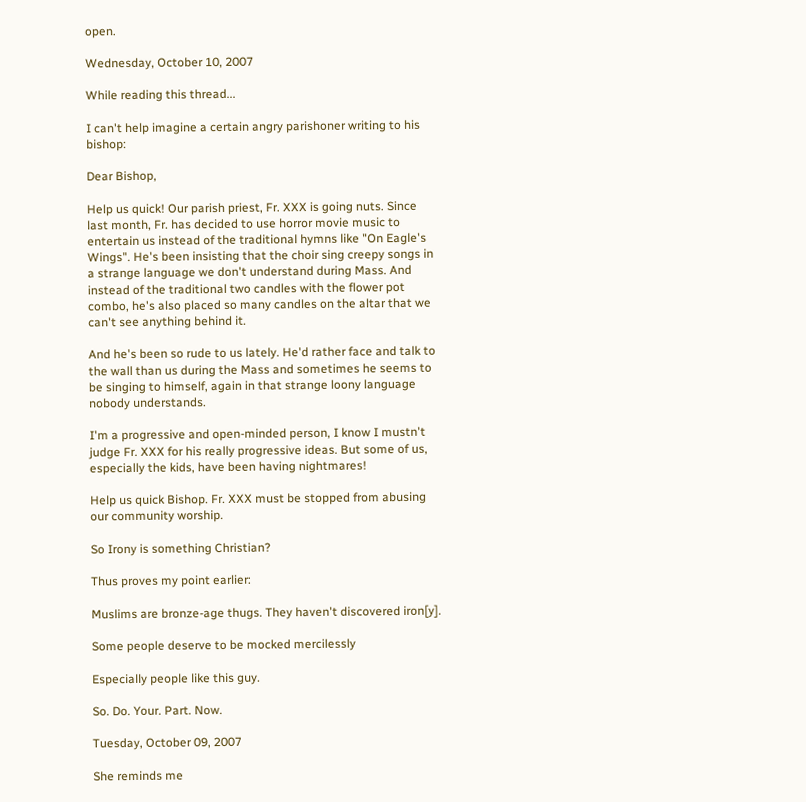open.

Wednesday, October 10, 2007

While reading this thread...

I can't help imagine a certain angry parishoner writing to his bishop:

Dear Bishop,

Help us quick! Our parish priest, Fr. XXX is going nuts. Since last month, Fr. has decided to use horror movie music to entertain us instead of the traditional hymns like "On Eagle's Wings". He's been insisting that the choir sing creepy songs in a strange language we don't understand during Mass. And instead of the traditional two candles with the flower pot combo, he's also placed so many candles on the altar that we can't see anything behind it.

And he's been so rude to us lately. He'd rather face and talk to the wall than us during the Mass and sometimes he seems to be singing to himself, again in that strange loony language nobody understands.

I'm a progressive and open-minded person, I know I mustn't judge Fr. XXX for his really progressive ideas. But some of us, especially the kids, have been having nightmares!

Help us quick Bishop. Fr. XXX must be stopped from abusing our community worship.

So Irony is something Christian?

Thus proves my point earlier:

Muslims are bronze-age thugs. They haven't discovered iron[y].

Some people deserve to be mocked mercilessly

Especially people like this guy.

So. Do. Your. Part. Now.

Tuesday, October 09, 2007

She reminds me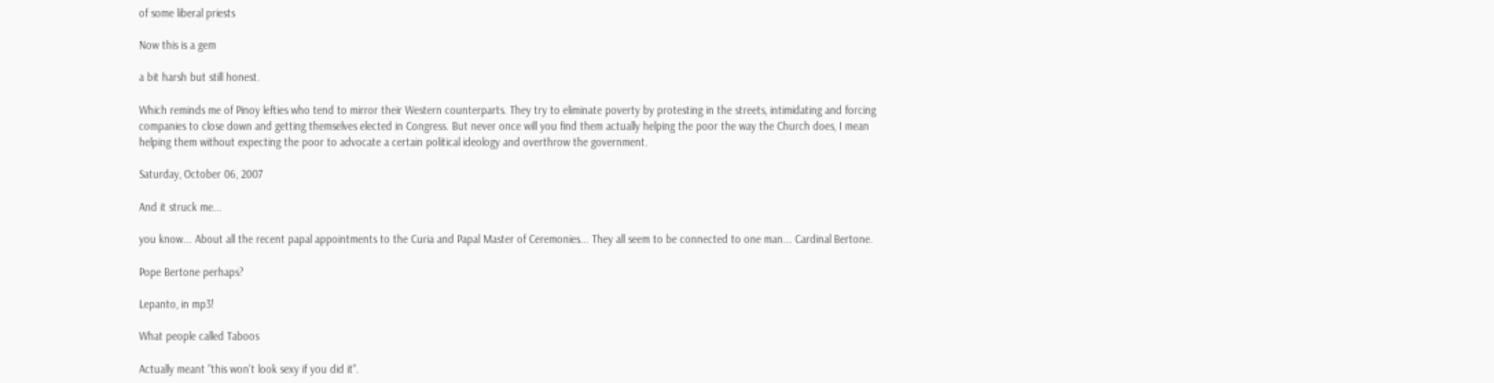of some liberal priests

Now this is a gem

a bit harsh but still honest.

Which reminds me of Pinoy lefties who tend to mirror their Western counterparts. They try to eliminate poverty by protesting in the streets, intimidating and forcing companies to close down and getting themselves elected in Congress. But never once will you find them actually helping the poor the way the Church does, I mean helping them without expecting the poor to advocate a certain political ideology and overthrow the government.

Saturday, October 06, 2007

And it struck me...

you know... About all the recent papal appointments to the Curia and Papal Master of Ceremonies... They all seem to be connected to one man... Cardinal Bertone.

Pope Bertone perhaps?

Lepanto, in mp3!

What people called Taboos

Actually meant "this won't look sexy if you did it".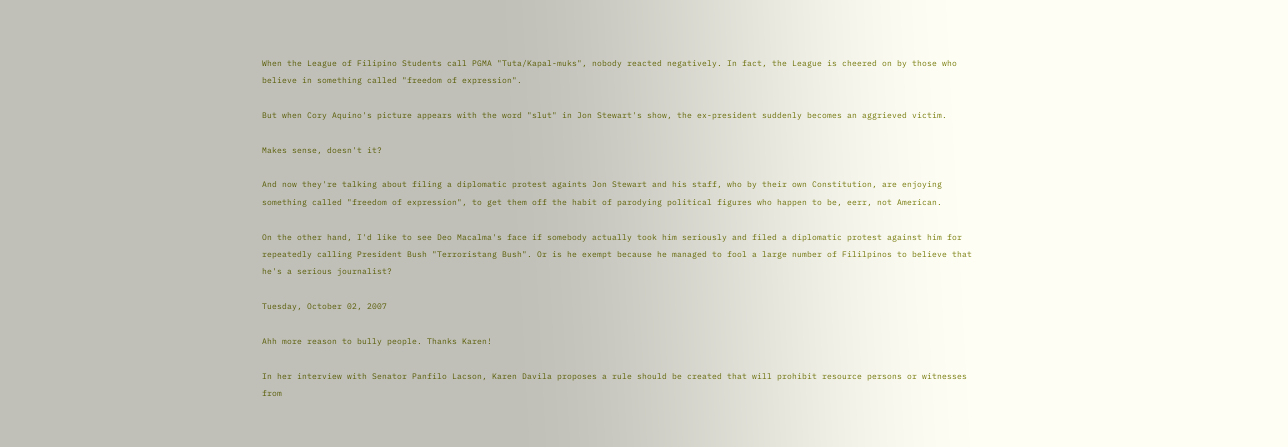When the League of Filipino Students call PGMA "Tuta/Kapal-muks", nobody reacted negatively. In fact, the League is cheered on by those who believe in something called "freedom of expression".

But when Cory Aquino's picture appears with the word "slut" in Jon Stewart's show, the ex-president suddenly becomes an aggrieved victim.

Makes sense, doesn't it?

And now they're talking about filing a diplomatic protest againts Jon Stewart and his staff, who by their own Constitution, are enjoying something called "freedom of expression", to get them off the habit of parodying political figures who happen to be, eerr, not American.

On the other hand, I'd like to see Deo Macalma's face if somebody actually took him seriously and filed a diplomatic protest against him for repeatedly calling President Bush "Terroristang Bush". Or is he exempt because he managed to fool a large number of Fililpinos to believe that he's a serious journalist?

Tuesday, October 02, 2007

Ahh more reason to bully people. Thanks Karen!

In her interview with Senator Panfilo Lacson, Karen Davila proposes a rule should be created that will prohibit resource persons or witnesses from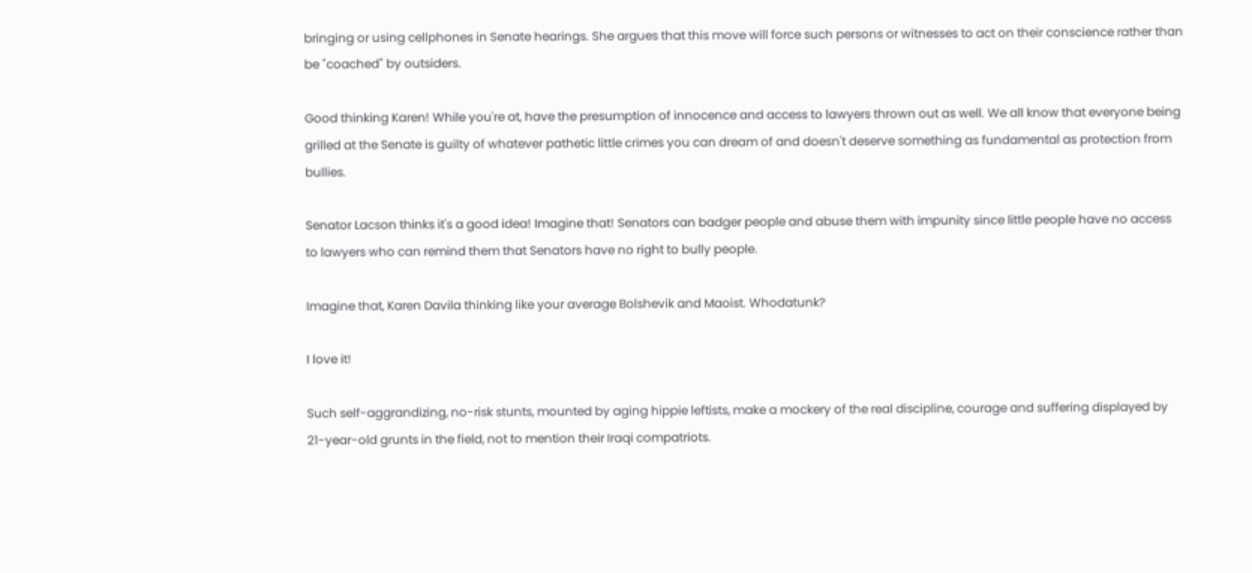bringing or using cellphones in Senate hearings. She argues that this move will force such persons or witnesses to act on their conscience rather than be "coached" by outsiders.

Good thinking Karen! While you're at, have the presumption of innocence and access to lawyers thrown out as well. We all know that everyone being grilled at the Senate is guilty of whatever pathetic little crimes you can dream of and doesn't deserve something as fundamental as protection from bullies.

Senator Lacson thinks it's a good idea! Imagine that! Senators can badger people and abuse them with impunity since little people have no access to lawyers who can remind them that Senators have no right to bully people.

Imagine that, Karen Davila thinking like your average Bolshevik and Maoist. Whodatunk?

I love it!

Such self-aggrandizing, no-risk stunts, mounted by aging hippie leftists, make a mockery of the real discipline, courage and suffering displayed by 21-year-old grunts in the field, not to mention their Iraqi compatriots.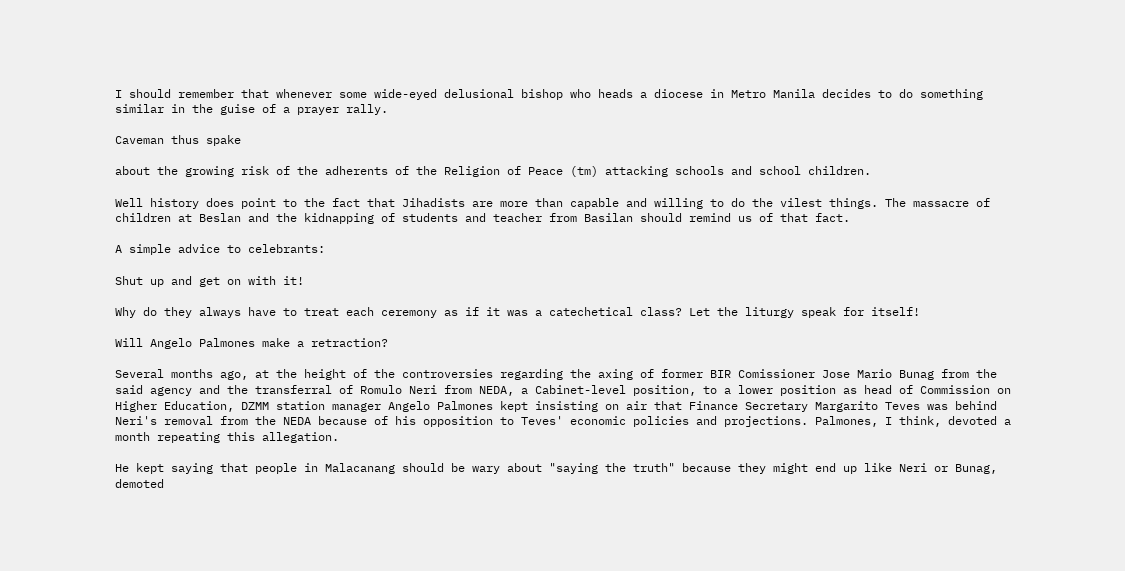I should remember that whenever some wide-eyed delusional bishop who heads a diocese in Metro Manila decides to do something similar in the guise of a prayer rally.

Caveman thus spake

about the growing risk of the adherents of the Religion of Peace (tm) attacking schools and school children.

Well history does point to the fact that Jihadists are more than capable and willing to do the vilest things. The massacre of children at Beslan and the kidnapping of students and teacher from Basilan should remind us of that fact.

A simple advice to celebrants:

Shut up and get on with it!

Why do they always have to treat each ceremony as if it was a catechetical class? Let the liturgy speak for itself!

Will Angelo Palmones make a retraction?

Several months ago, at the height of the controversies regarding the axing of former BIR Comissioner Jose Mario Bunag from the said agency and the transferral of Romulo Neri from NEDA, a Cabinet-level position, to a lower position as head of Commission on Higher Education, DZMM station manager Angelo Palmones kept insisting on air that Finance Secretary Margarito Teves was behind Neri's removal from the NEDA because of his opposition to Teves' economic policies and projections. Palmones, I think, devoted a month repeating this allegation.

He kept saying that people in Malacanang should be wary about "saying the truth" because they might end up like Neri or Bunag, demoted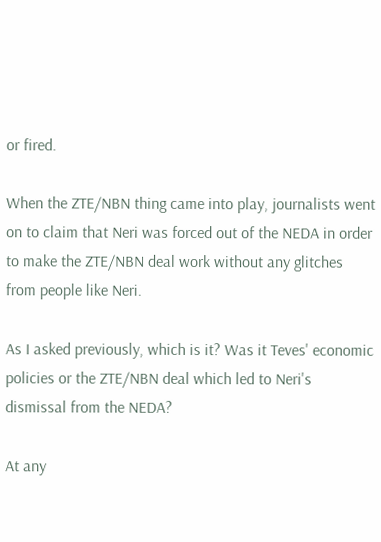or fired.

When the ZTE/NBN thing came into play, journalists went on to claim that Neri was forced out of the NEDA in order to make the ZTE/NBN deal work without any glitches from people like Neri.

As I asked previously, which is it? Was it Teves' economic policies or the ZTE/NBN deal which led to Neri's dismissal from the NEDA?

At any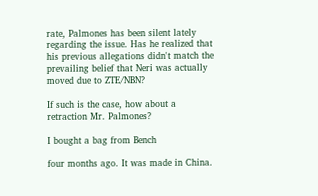rate, Palmones has been silent lately regarding the issue. Has he realized that his previous allegations didn't match the prevailing belief that Neri was actually moved due to ZTE/NBN?

If such is the case, how about a retraction Mr. Palmones?

I bought a bag from Bench

four months ago. It was made in China.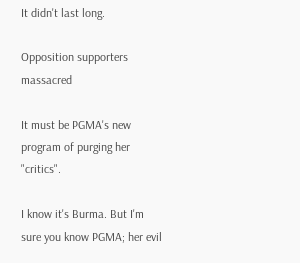It didn't last long.

Opposition supporters massacred

It must be PGMA's new program of purging her "critics".

I know it's Burma. But I'm sure you know PGMA; her evil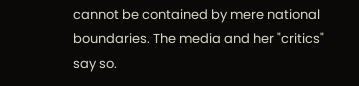cannot be contained by mere national boundaries. The media and her "critics" say so.